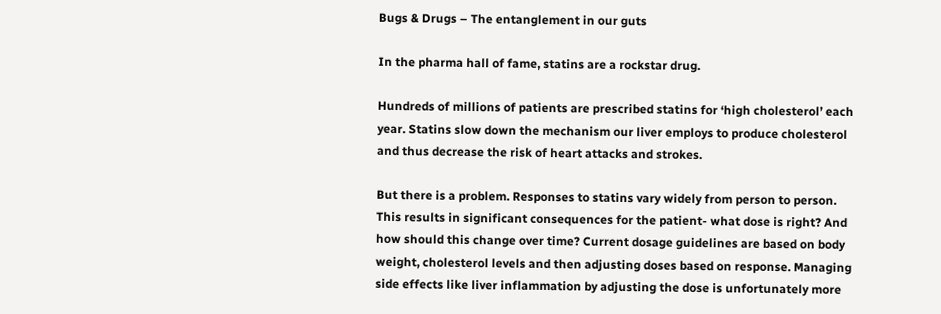Bugs & Drugs – The entanglement in our guts

In the pharma hall of fame, statins are a rockstar drug.

Hundreds of millions of patients are prescribed statins for ‘high cholesterol’ each year. Statins slow down the mechanism our liver employs to produce cholesterol and thus decrease the risk of heart attacks and strokes.

But there is a problem. Responses to statins vary widely from person to person. This results in significant consequences for the patient- what dose is right? And how should this change over time? Current dosage guidelines are based on body weight, cholesterol levels and then adjusting doses based on response. Managing side effects like liver inflammation by adjusting the dose is unfortunately more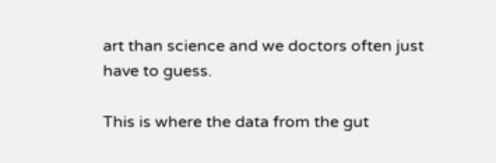art than science and we doctors often just have to guess.

This is where the data from the gut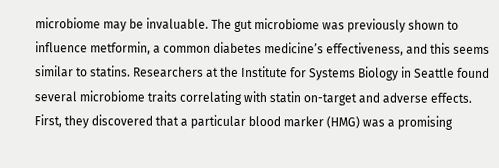microbiome may be invaluable. The gut microbiome was previously shown to influence metformin, a common diabetes medicine’s effectiveness, and this seems similar to statins. Researchers at the Institute for Systems Biology in Seattle found several microbiome traits correlating with statin on-target and adverse effects. First, they discovered that a particular blood marker (HMG) was a promising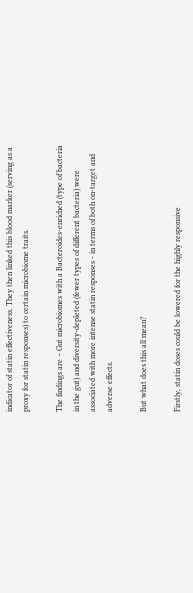indicator of statin effectiveness. They then linked this blood marker (serving as a proxy for statin responses) to certain microbiome traits.

The findings are – Gut microbiomes with a Bacteroides-enriched (type of bacteria in the gut) and diversity-depleted (fewer types of different bacteria) were associated with more intense statin responses - in terms of both on-target and adverse effects.

But what does this all mean?

Firstly, statin doses could be lowered for the highly responsive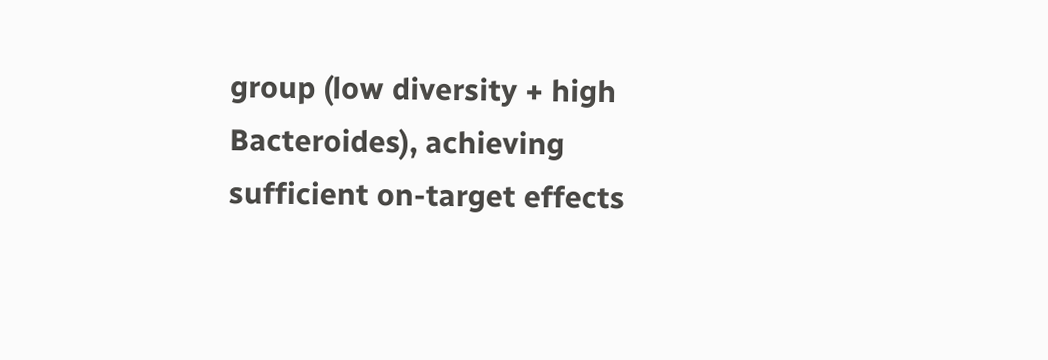group (low diversity + high Bacteroides), achieving sufficient on-target effects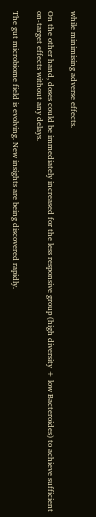while minimising adverse effects.

On the other hand, doses could be immediately increased for the less responsive group (high diversity + low Bacteroides) to achieve sufficient on-target effects without any delays.

The gut microbiome field is evolving. New insights are being discovered rapidly.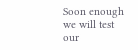Soon enough we will test our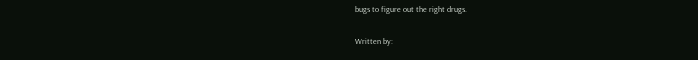bugs to figure out the right drugs.

Written by: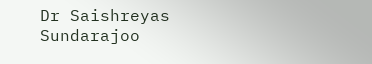Dr Saishreyas Sundarajoo